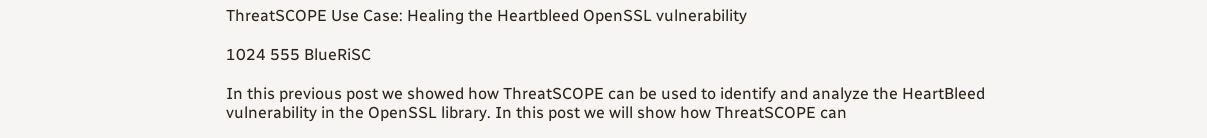ThreatSCOPE Use Case: Healing the Heartbleed OpenSSL vulnerability

1024 555 BlueRiSC

In this previous post we showed how ThreatSCOPE can be used to identify and analyze the HeartBleed vulnerability in the OpenSSL library. In this post we will show how ThreatSCOPE can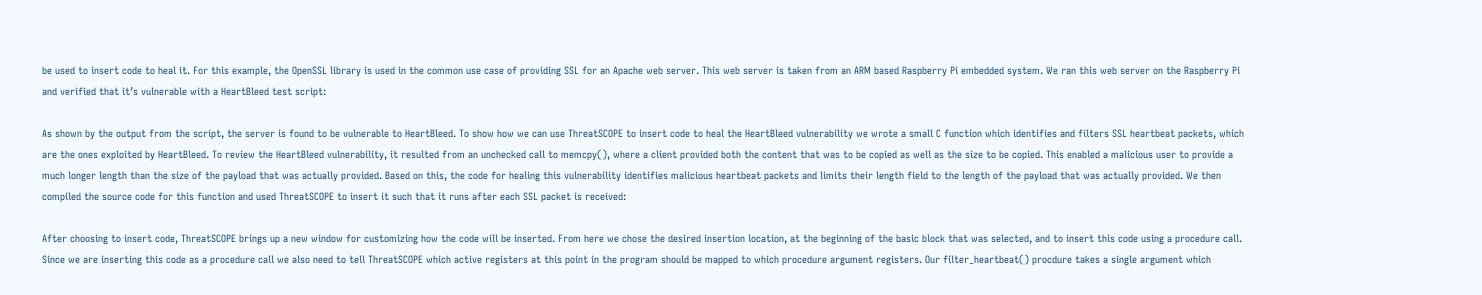be used to insert code to heal it. For this example, the OpenSSL library is used in the common use case of providing SSL for an Apache web server. This web server is taken from an ARM based Raspberry Pi embedded system. We ran this web server on the Raspberry Pi and verified that it’s vulnerable with a HeartBleed test script:

As shown by the output from the script, the server is found to be vulnerable to HeartBleed. To show how we can use ThreatSCOPE to insert code to heal the HeartBleed vulnerability we wrote a small C function which identifies and filters SSL heartbeat packets, which are the ones exploited by HeartBleed. To review the HeartBleed vulnerability, it resulted from an unchecked call to memcpy(), where a client provided both the content that was to be copied as well as the size to be copied. This enabled a malicious user to provide a much longer length than the size of the payload that was actually provided. Based on this, the code for healing this vulnerability identifies malicious heartbeat packets and limits their length field to the length of the payload that was actually provided. We then compiled the source code for this function and used ThreatSCOPE to insert it such that it runs after each SSL packet is received:

After choosing to insert code, ThreatSCOPE brings up a new window for customizing how the code will be inserted. From here we chose the desired insertion location, at the beginning of the basic block that was selected, and to insert this code using a procedure call. Since we are inserting this code as a procedure call we also need to tell ThreatSCOPE which active registers at this point in the program should be mapped to which procedure argument registers. Our filter_heartbeat() procdure takes a single argument which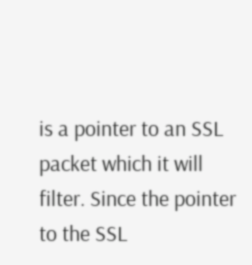is a pointer to an SSL packet which it will filter. Since the pointer to the SSL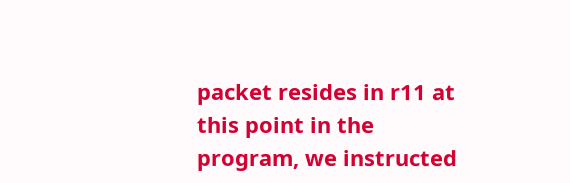packet resides in r11 at this point in the program, we instructed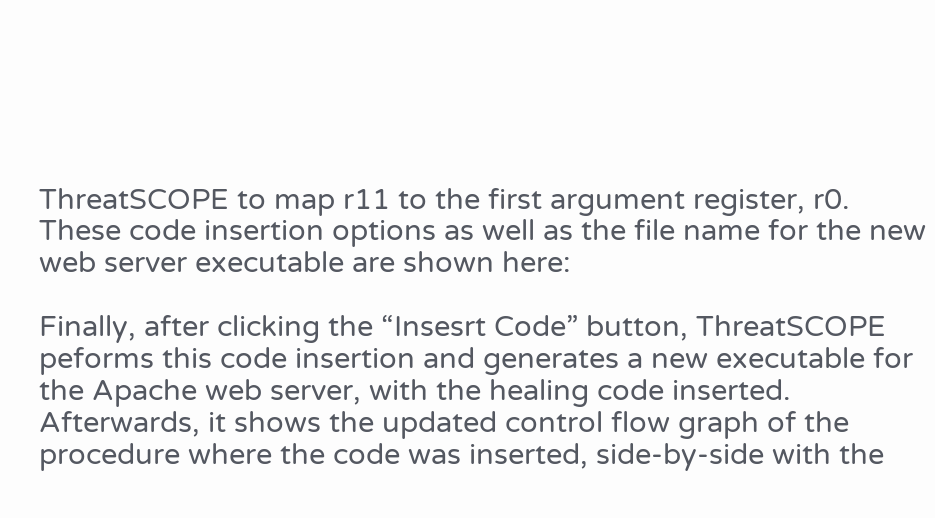ThreatSCOPE to map r11 to the first argument register, r0. These code insertion options as well as the file name for the new web server executable are shown here:

Finally, after clicking the “Insesrt Code” button, ThreatSCOPE peforms this code insertion and generates a new executable for the Apache web server, with the healing code inserted. Afterwards, it shows the updated control flow graph of the procedure where the code was inserted, side-by-side with the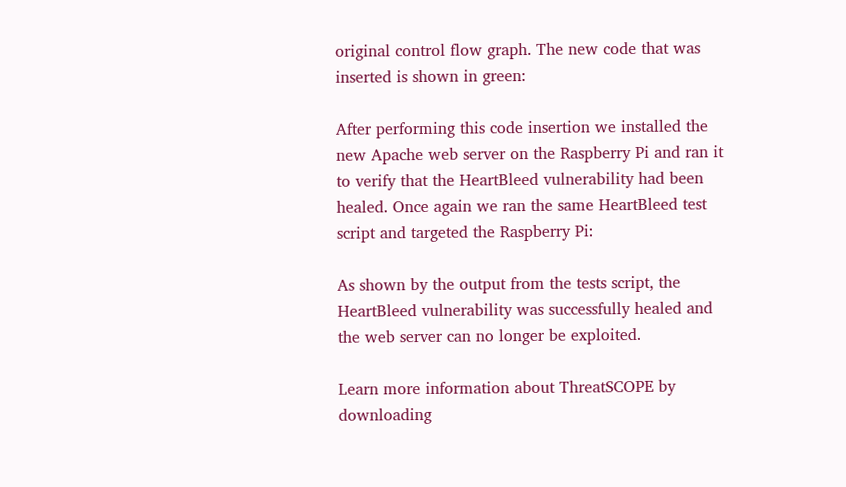original control flow graph. The new code that was inserted is shown in green:

After performing this code insertion we installed the new Apache web server on the Raspberry Pi and ran it to verify that the HeartBleed vulnerability had been healed. Once again we ran the same HeartBleed test script and targeted the Raspberry Pi:

As shown by the output from the tests script, the HeartBleed vulnerability was successfully healed and the web server can no longer be exploited.

Learn more information about ThreatSCOPE by downloading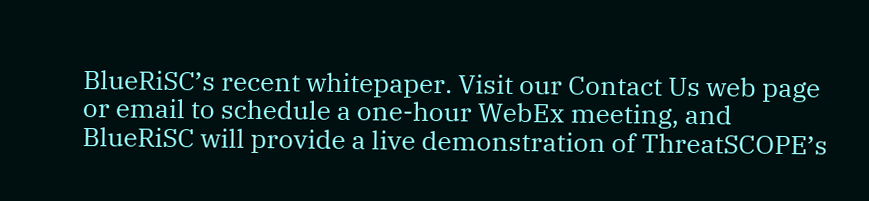BlueRiSC’s recent whitepaper. Visit our Contact Us web page or email to schedule a one-hour WebEx meeting, and BlueRiSC will provide a live demonstration of ThreatSCOPE’s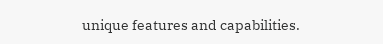unique features and capabilities.